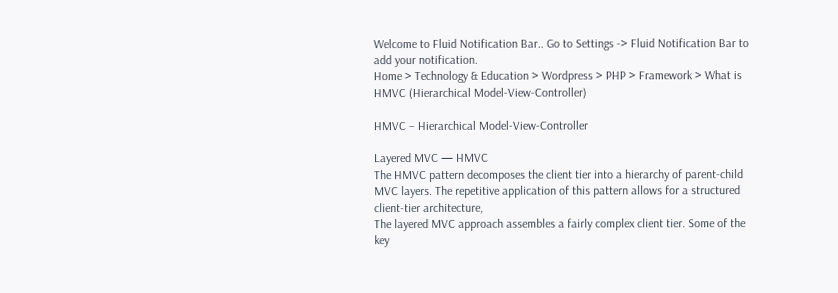Welcome to Fluid Notification Bar.. Go to Settings -> Fluid Notification Bar to add your notification.
Home > Technology & Education > Wordpress > PHP > Framework > What is HMVC (Hierarchical Model-View-Controller)

HMVC – Hierarchical Model-View-Controller

Layered MVC — HMVC
The HMVC pattern decomposes the client tier into a hierarchy of parent-child MVC layers. The repetitive application of this pattern allows for a structured client-tier architecture,
The layered MVC approach assembles a fairly complex client tier. Some of the key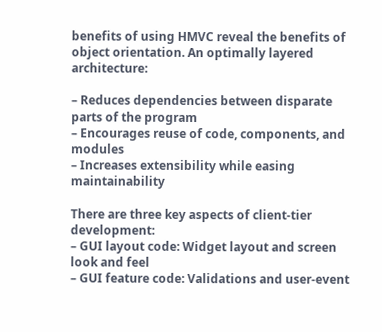benefits of using HMVC reveal the benefits of object orientation. An optimally layered architecture:

– Reduces dependencies between disparate parts of the program
– Encourages reuse of code, components, and modules
– Increases extensibility while easing maintainability

There are three key aspects of client-tier development:
– GUI layout code: Widget layout and screen look and feel
– GUI feature code: Validations and user-event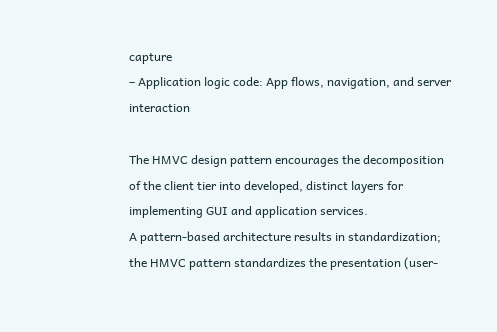capture
– Application logic code: App flows, navigation, and server interaction

The HMVC design pattern encourages the decomposition of the client tier into developed, distinct layers for implementing GUI and application services.
A pattern-based architecture results in standardization; the HMVC pattern standardizes the presentation (user-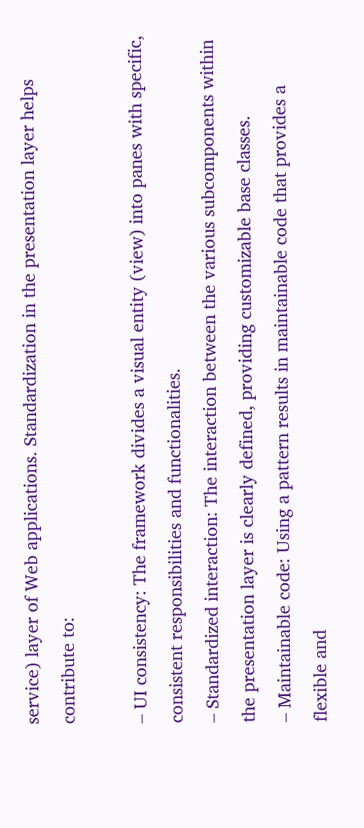service) layer of Web applications. Standardization in the presentation layer helps contribute to:

– UI consistency: The framework divides a visual entity (view) into panes with specific, consistent responsibilities and functionalities.
– Standardized interaction: The interaction between the various subcomponents within the presentation layer is clearly defined, providing customizable base classes.
– Maintainable code: Using a pattern results in maintainable code that provides a flexible and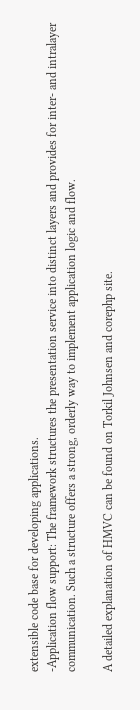extensible code base for developing applications.
-Application flow support: The framework structures the presentation service into distinct layers and provides for inter- and intralayer communication. Such a structure offers a strong, orderly way to implement application logic and flow.

A detailed explanation of HMVC can be found on Torkil Johnsen and corephp site.